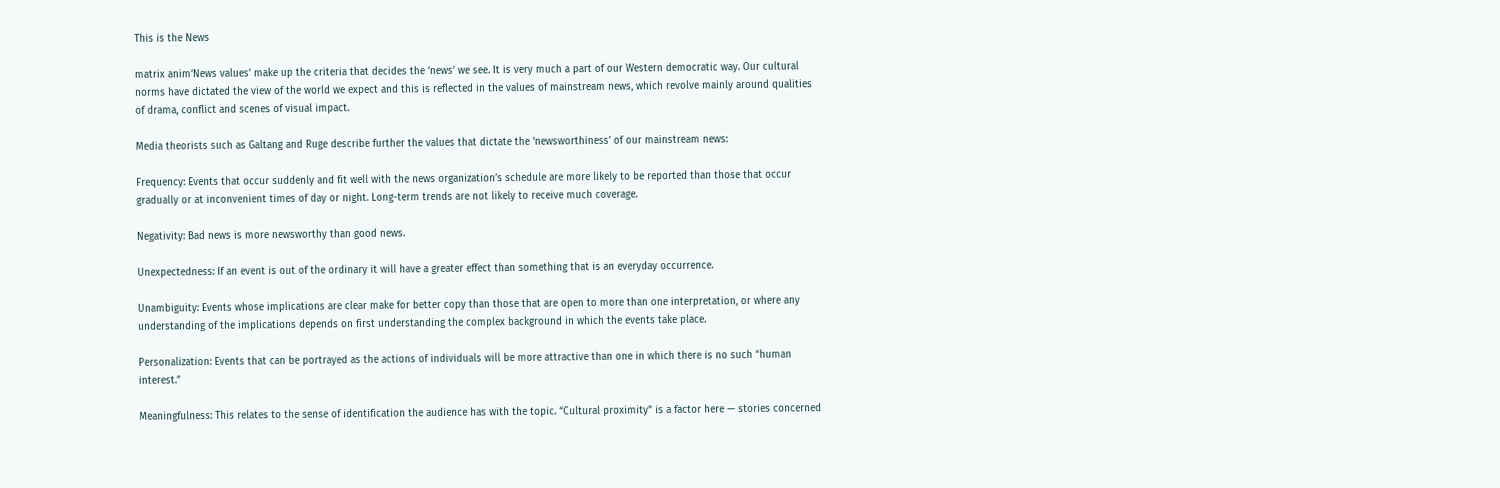This is the News

matrix anim‘News values’ make up the criteria that decides the ‘news’ we see. It is very much a part of our Western democratic way. Our cultural norms have dictated the view of the world we expect and this is reflected in the values of mainstream news, which revolve mainly around qualities of drama, conflict and scenes of visual impact.

Media theorists such as Galtang and Ruge describe further the values that dictate the ‘newsworthiness’ of our mainstream news:

Frequency: Events that occur suddenly and fit well with the news organization’s schedule are more likely to be reported than those that occur gradually or at inconvenient times of day or night. Long-term trends are not likely to receive much coverage.

Negativity: Bad news is more newsworthy than good news.

Unexpectedness: If an event is out of the ordinary it will have a greater effect than something that is an everyday occurrence.

Unambiguity: Events whose implications are clear make for better copy than those that are open to more than one interpretation, or where any understanding of the implications depends on first understanding the complex background in which the events take place.

Personalization: Events that can be portrayed as the actions of individuals will be more attractive than one in which there is no such “human interest.”

Meaningfulness: This relates to the sense of identification the audience has with the topic. “Cultural proximity” is a factor here — stories concerned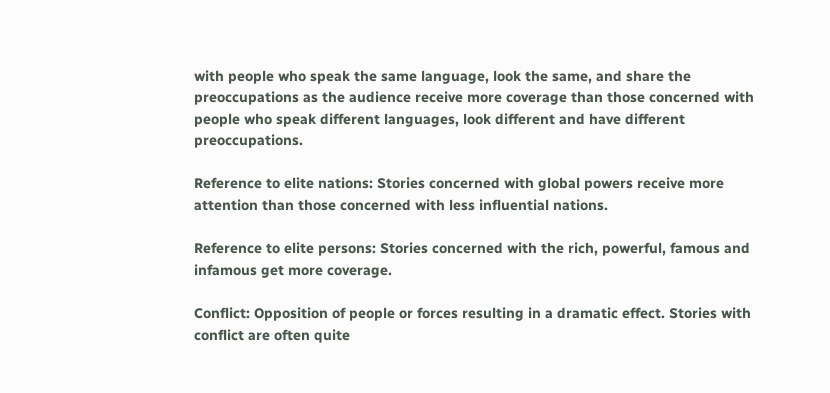with people who speak the same language, look the same, and share the preoccupations as the audience receive more coverage than those concerned with people who speak different languages, look different and have different preoccupations.

Reference to elite nations: Stories concerned with global powers receive more attention than those concerned with less influential nations.

Reference to elite persons: Stories concerned with the rich, powerful, famous and infamous get more coverage.

Conflict: Opposition of people or forces resulting in a dramatic effect. Stories with conflict are often quite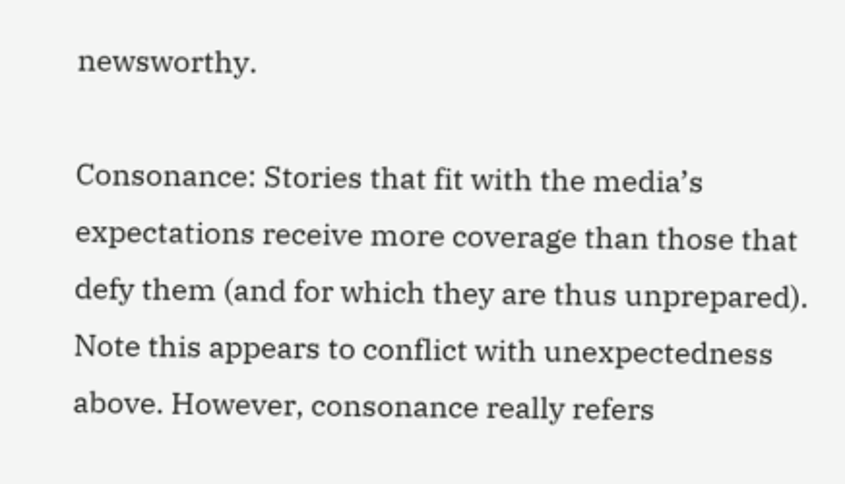newsworthy.

Consonance: Stories that fit with the media’s expectations receive more coverage than those that defy them (and for which they are thus unprepared). Note this appears to conflict with unexpectedness above. However, consonance really refers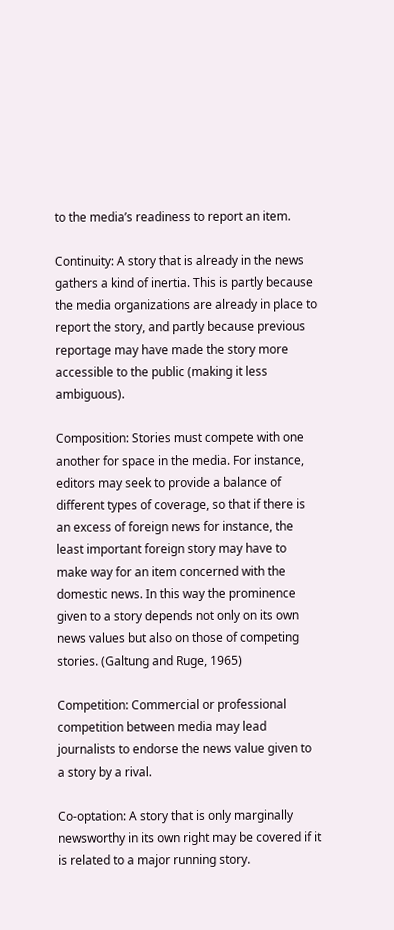to the media’s readiness to report an item.

Continuity: A story that is already in the news gathers a kind of inertia. This is partly because the media organizations are already in place to report the story, and partly because previous reportage may have made the story more accessible to the public (making it less ambiguous).

Composition: Stories must compete with one another for space in the media. For instance, editors may seek to provide a balance of different types of coverage, so that if there is an excess of foreign news for instance, the least important foreign story may have to make way for an item concerned with the domestic news. In this way the prominence given to a story depends not only on its own news values but also on those of competing stories. (Galtung and Ruge, 1965)

Competition: Commercial or professional competition between media may lead journalists to endorse the news value given to a story by a rival.

Co-optation: A story that is only marginally newsworthy in its own right may be covered if it is related to a major running story.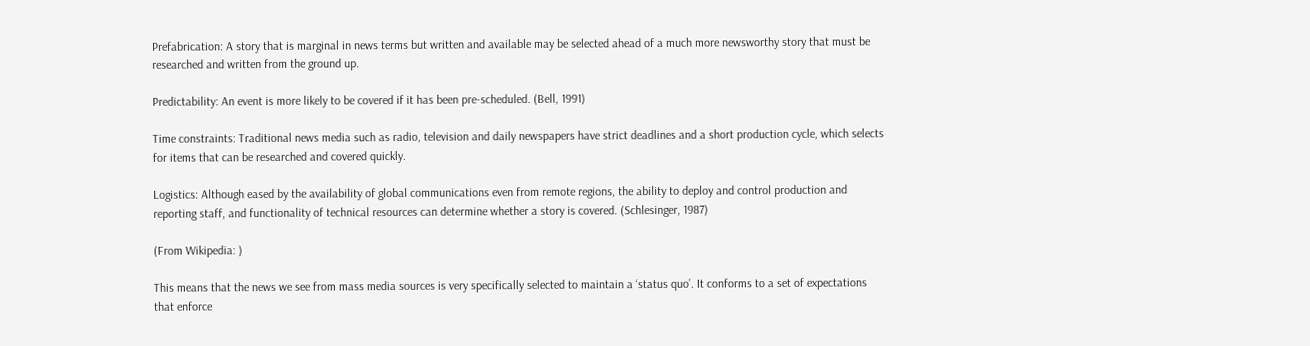Prefabrication: A story that is marginal in news terms but written and available may be selected ahead of a much more newsworthy story that must be researched and written from the ground up.

Predictability: An event is more likely to be covered if it has been pre-scheduled. (Bell, 1991)

Time constraints: Traditional news media such as radio, television and daily newspapers have strict deadlines and a short production cycle, which selects for items that can be researched and covered quickly.

Logistics: Although eased by the availability of global communications even from remote regions, the ability to deploy and control production and reporting staff, and functionality of technical resources can determine whether a story is covered. (Schlesinger, 1987)

(From Wikipedia: )

This means that the news we see from mass media sources is very specifically selected to maintain a ‘status quo’. It conforms to a set of expectations that enforce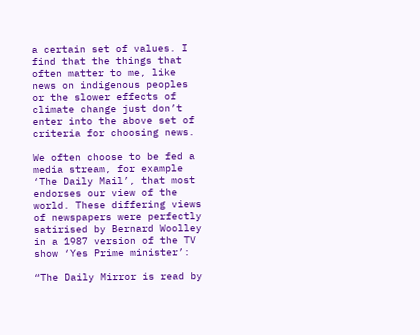a certain set of values. I find that the things that often matter to me, like news on indigenous peoples or the slower effects of climate change just don’t enter into the above set of criteria for choosing news.

We often choose to be fed a media stream, for example ‘The Daily Mail’, that most endorses our view of the world. These differing views of newspapers were perfectly satirised by Bernard Woolley in a 1987 version of the TV show ‘Yes Prime minister’:

“The Daily Mirror is read by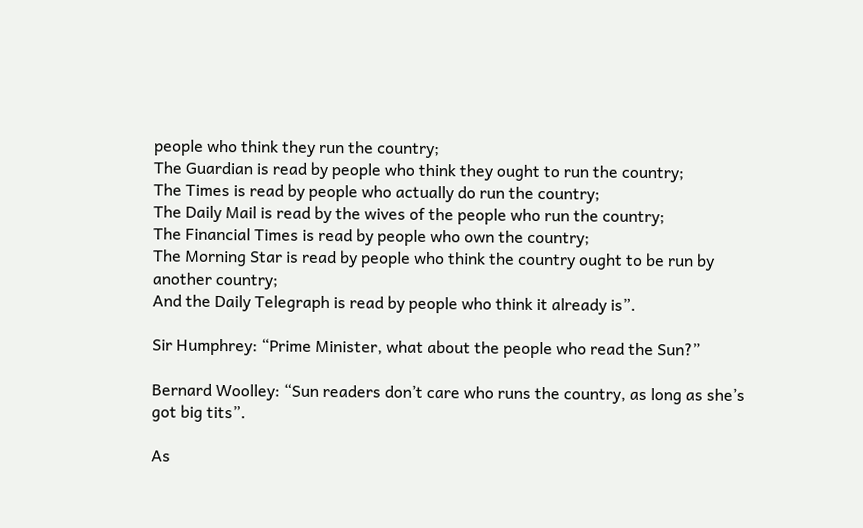people who think they run the country;
The Guardian is read by people who think they ought to run the country;
The Times is read by people who actually do run the country;
The Daily Mail is read by the wives of the people who run the country;
The Financial Times is read by people who own the country;
The Morning Star is read by people who think the country ought to be run by another country;
And the Daily Telegraph is read by people who think it already is”.

Sir Humphrey: “Prime Minister, what about the people who read the Sun?”

Bernard Woolley: “Sun readers don’t care who runs the country, as long as she’s got big tits”.

As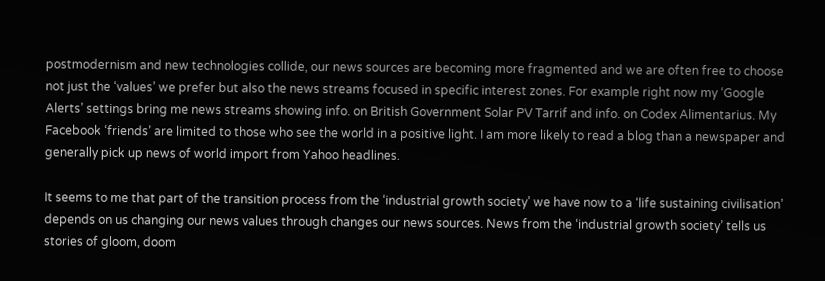postmodernism and new technologies collide, our news sources are becoming more fragmented and we are often free to choose not just the ‘values’ we prefer but also the news streams focused in specific interest zones. For example right now my ‘Google Alerts’ settings bring me news streams showing info. on British Government Solar PV Tarrif and info. on Codex Alimentarius. My Facebook ‘friends’ are limited to those who see the world in a positive light. I am more likely to read a blog than a newspaper and generally pick up news of world import from Yahoo headlines.

It seems to me that part of the transition process from the ‘industrial growth society’ we have now to a ‘life sustaining civilisation’ depends on us changing our news values through changes our news sources. News from the ‘industrial growth society’ tells us stories of gloom, doom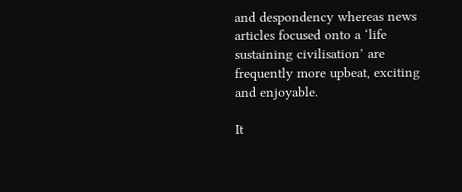and despondency whereas news articles focused onto a ‘life sustaining civilisation’ are frequently more upbeat, exciting and enjoyable.

It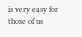is very easy for those of us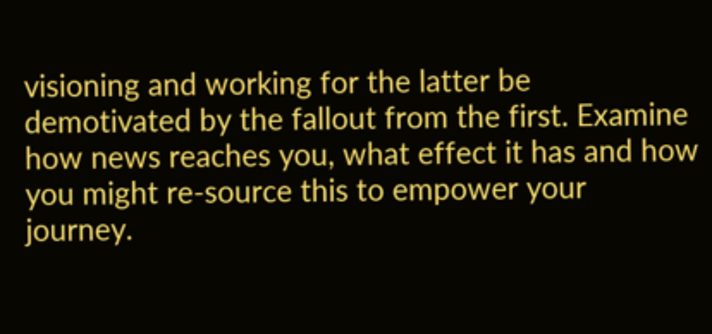visioning and working for the latter be demotivated by the fallout from the first. Examine how news reaches you, what effect it has and how you might re-source this to empower your journey.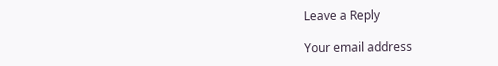Leave a Reply

Your email address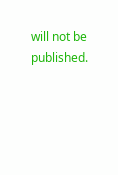will not be published.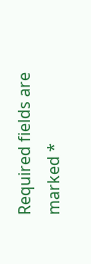Required fields are marked *